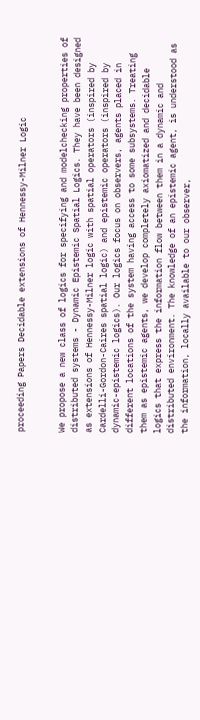proceeding Papers Decidable extensions of Hennessy-Milner Logic


We propose a new class of logics for specifying and modelchecking properties of distributed systems - Dynamic Epistemic Spatial Logics. They have been designed as extensions of Hennessy-Milner logic with spatial operators (inspired by Cardelli-Gordon-Caires spatial logic) and epistemic operators (inspired by dynamic-epistemic logics). Our logics focus on observers, agents placed in different locations of the system having access to some subsystems. Treating them as epistemic agents, we develop completely axiomatized and decidable logics that express the information flow between them in a dynamic and distributed environment. The knowledge of an epistemic agent, is understood as the information, locally available to our observer,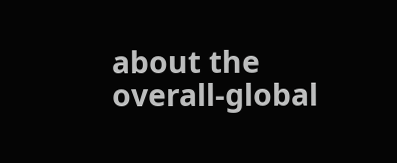about the overall-global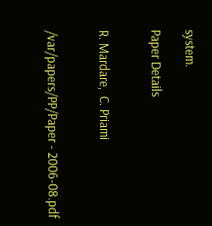system.

Paper Details


R. Mardare,  C. Priami


/var/papers/PP/Paper - 2006-08.pdf